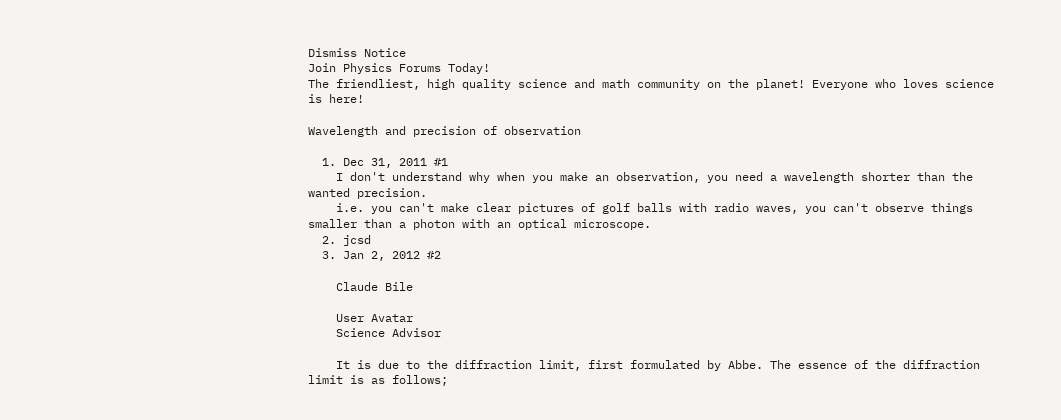Dismiss Notice
Join Physics Forums Today!
The friendliest, high quality science and math community on the planet! Everyone who loves science is here!

Wavelength and precision of observation

  1. Dec 31, 2011 #1
    I don't understand why when you make an observation, you need a wavelength shorter than the wanted precision.
    i.e. you can't make clear pictures of golf balls with radio waves, you can't observe things smaller than a photon with an optical microscope.
  2. jcsd
  3. Jan 2, 2012 #2

    Claude Bile

    User Avatar
    Science Advisor

    It is due to the diffraction limit, first formulated by Abbe. The essence of the diffraction limit is as follows;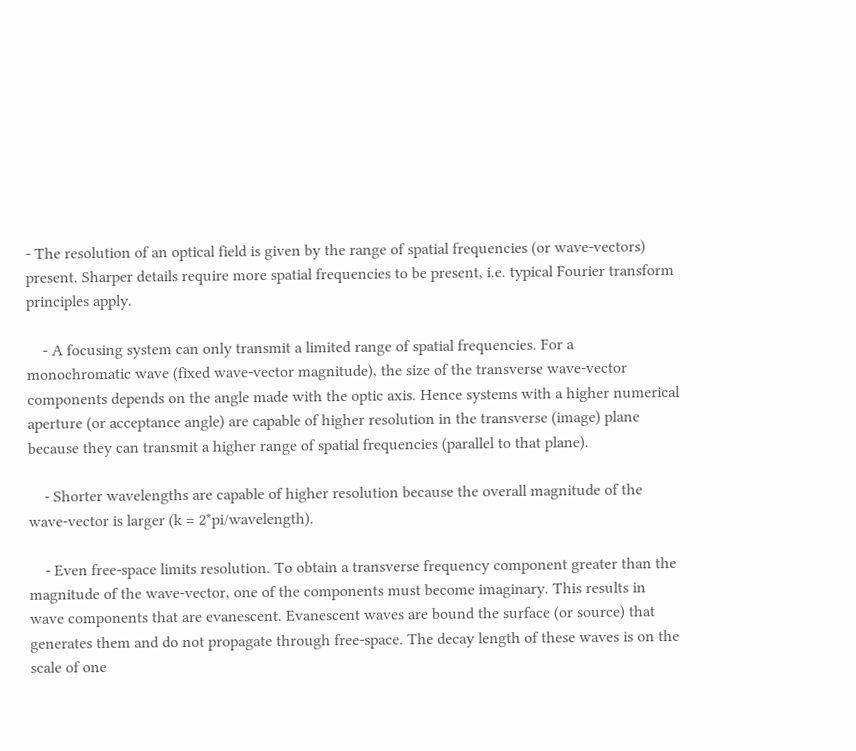- The resolution of an optical field is given by the range of spatial frequencies (or wave-vectors) present. Sharper details require more spatial frequencies to be present, i.e. typical Fourier transform principles apply.

    - A focusing system can only transmit a limited range of spatial frequencies. For a monochromatic wave (fixed wave-vector magnitude), the size of the transverse wave-vector components depends on the angle made with the optic axis. Hence systems with a higher numerical aperture (or acceptance angle) are capable of higher resolution in the transverse (image) plane because they can transmit a higher range of spatial frequencies (parallel to that plane).

    - Shorter wavelengths are capable of higher resolution because the overall magnitude of the wave-vector is larger (k = 2*pi/wavelength).

    - Even free-space limits resolution. To obtain a transverse frequency component greater than the magnitude of the wave-vector, one of the components must become imaginary. This results in wave components that are evanescent. Evanescent waves are bound the surface (or source) that generates them and do not propagate through free-space. The decay length of these waves is on the scale of one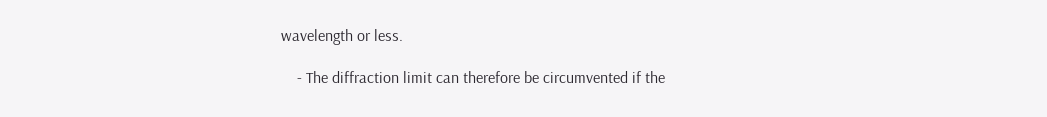wavelength or less.

    - The diffraction limit can therefore be circumvented if the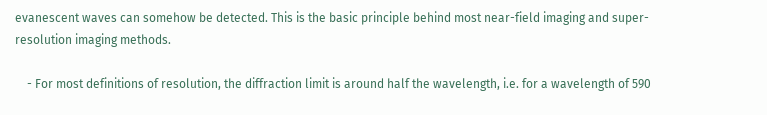evanescent waves can somehow be detected. This is the basic principle behind most near-field imaging and super-resolution imaging methods.

    - For most definitions of resolution, the diffraction limit is around half the wavelength, i.e. for a wavelength of 590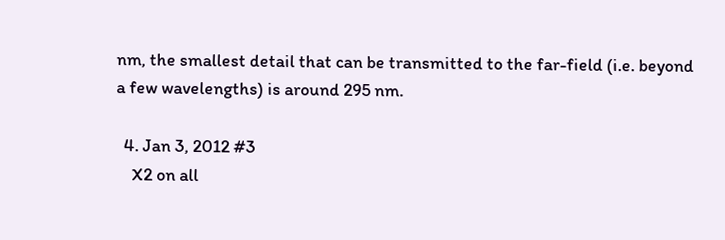nm, the smallest detail that can be transmitted to the far-field (i.e. beyond a few wavelengths) is around 295 nm.

  4. Jan 3, 2012 #3
    X2 on all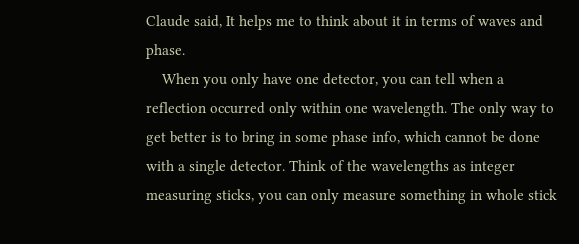Claude said, It helps me to think about it in terms of waves and phase.
    When you only have one detector, you can tell when a reflection occurred only within one wavelength. The only way to get better is to bring in some phase info, which cannot be done with a single detector. Think of the wavelengths as integer measuring sticks, you can only measure something in whole stick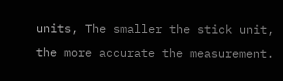units, The smaller the stick unit, the more accurate the measurement.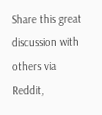Share this great discussion with others via Reddit,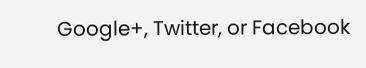Google+, Twitter, or Facebook